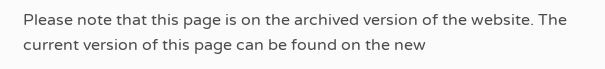Please note that this page is on the archived version of the website. The current version of this page can be found on the new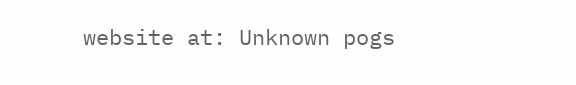website at: Unknown pogs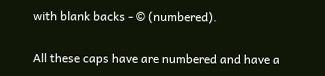with blank backs - © (numbered).

All these caps have are numbered and have a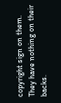copyright sign on them. They have nothing on their backs.